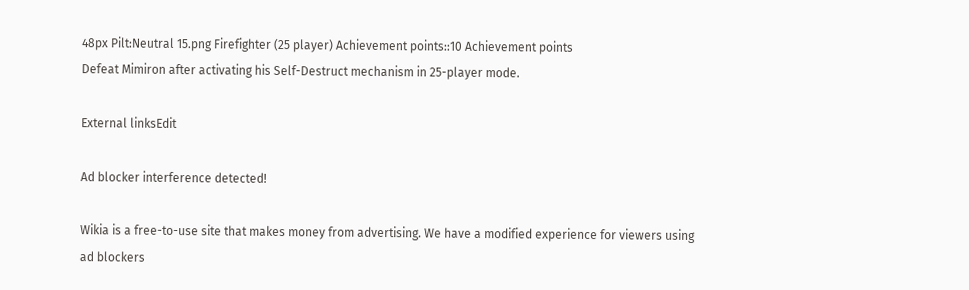48px Pilt:Neutral 15.png Firefighter (25 player) Achievement points::10 Achievement points
Defeat Mimiron after activating his Self-Destruct mechanism in 25-player mode.

External linksEdit

Ad blocker interference detected!

Wikia is a free-to-use site that makes money from advertising. We have a modified experience for viewers using ad blockers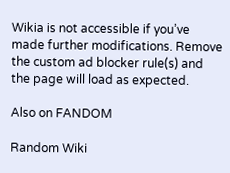Wikia is not accessible if you’ve made further modifications. Remove the custom ad blocker rule(s) and the page will load as expected.

Also on FANDOM

Random Wiki